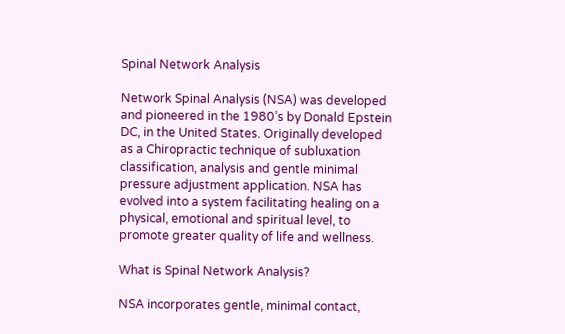Spinal Network Analysis

Network Spinal Analysis (NSA) was developed and pioneered in the 1980’s by Donald Epstein DC, in the United States. Originally developed as a Chiropractic technique of subluxation classification, analysis and gentle minimal pressure adjustment application. NSA has evolved into a system facilitating healing on a physical, emotional and spiritual level, to promote greater quality of life and wellness.

What is Spinal Network Analysis?

NSA incorporates gentle, minimal contact,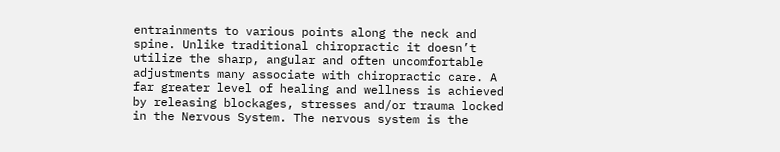entrainments to various points along the neck and spine. Unlike traditional chiropractic it doesn’t utilize the sharp, angular and often uncomfortable adjustments many associate with chiropractic care. A far greater level of healing and wellness is achieved by releasing blockages, stresses and/or trauma locked in the Nervous System. The nervous system is the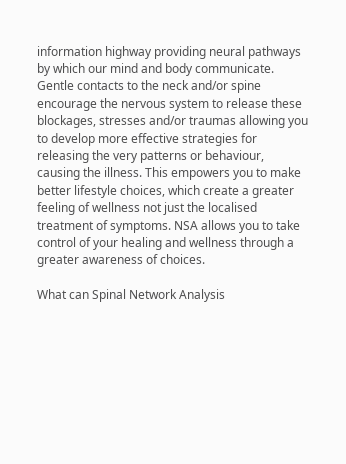information highway providing neural pathways by which our mind and body communicate. Gentle contacts to the neck and/or spine encourage the nervous system to release these blockages, stresses and/or traumas allowing you to develop more effective strategies for releasing the very patterns or behaviour, causing the illness. This empowers you to make better lifestyle choices, which create a greater feeling of wellness not just the localised treatment of symptoms. NSA allows you to take control of your healing and wellness through a greater awareness of choices.

What can Spinal Network Analysis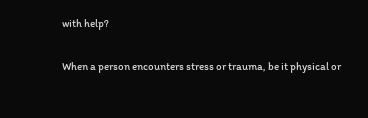with help?

When a person encounters stress or trauma, be it physical or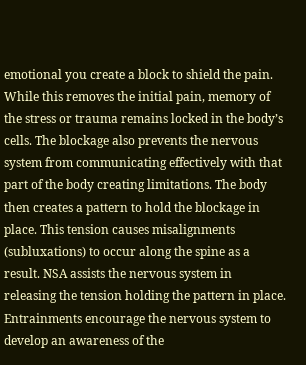emotional you create a block to shield the pain. While this removes the initial pain, memory of the stress or trauma remains locked in the body’s cells. The blockage also prevents the nervous system from communicating effectively with that part of the body creating limitations. The body then creates a pattern to hold the blockage in place. This tension causes misalignments (subluxations) to occur along the spine as a result. NSA assists the nervous system in releasing the tension holding the pattern in place. Entrainments encourage the nervous system to develop an awareness of the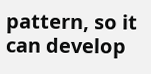pattern, so it can develop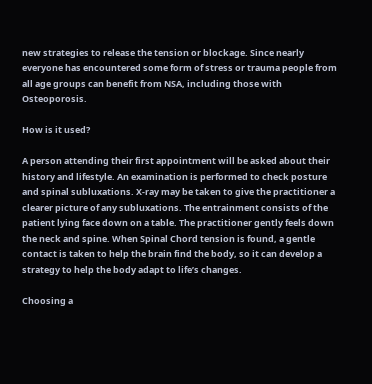new strategies to release the tension or blockage. Since nearly everyone has encountered some form of stress or trauma people from all age groups can benefit from NSA, including those with Osteoporosis.

How is it used?

A person attending their first appointment will be asked about their history and lifestyle. An examination is performed to check posture and spinal subluxations. X-ray may be taken to give the practitioner a clearer picture of any subluxations. The entrainment consists of the patient lying face down on a table. The practitioner gently feels down the neck and spine. When Spinal Chord tension is found, a gentle contact is taken to help the brain find the body, so it can develop a strategy to help the body adapt to life’s changes.

Choosing a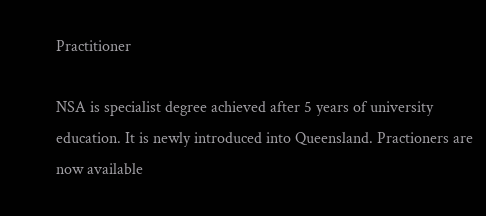Practitioner

NSA is specialist degree achieved after 5 years of university education. It is newly introduced into Queensland. Practioners are now available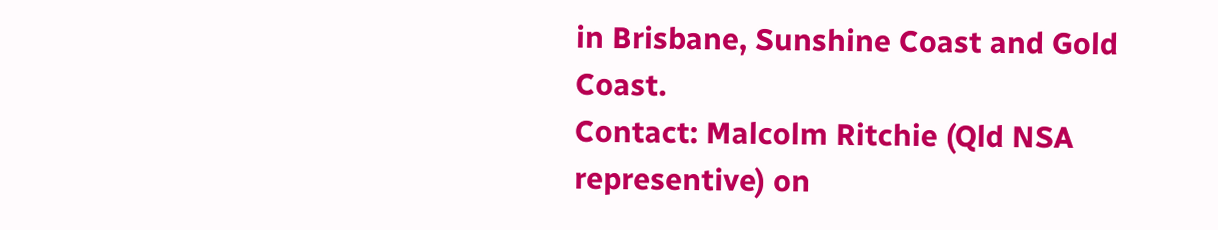in Brisbane, Sunshine Coast and Gold Coast.
Contact: Malcolm Ritchie (Qld NSA representive) on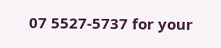07 5527-5737 for your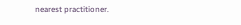nearest practitioner.